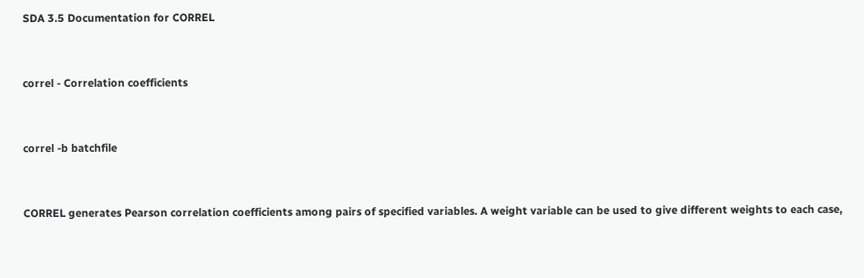SDA 3.5 Documentation for CORREL


correl - Correlation coefficients


correl -b batchfile


CORREL generates Pearson correlation coefficients among pairs of specified variables. A weight variable can be used to give different weights to each case,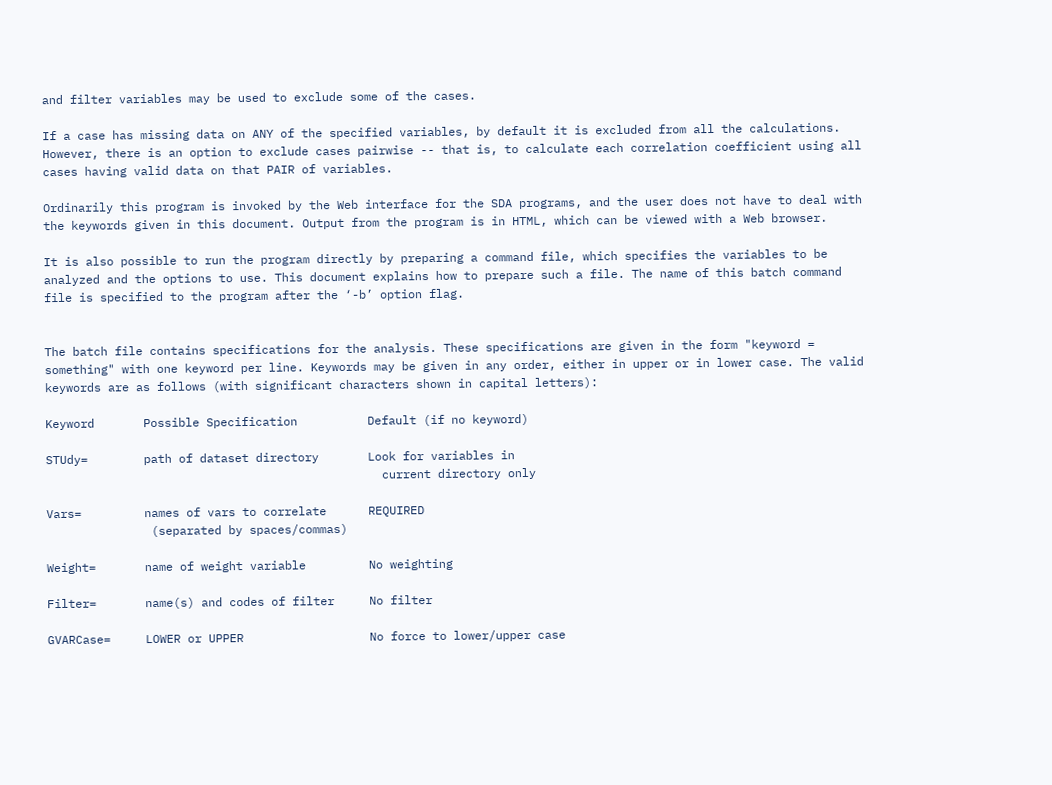and filter variables may be used to exclude some of the cases.

If a case has missing data on ANY of the specified variables, by default it is excluded from all the calculations. However, there is an option to exclude cases pairwise -- that is, to calculate each correlation coefficient using all cases having valid data on that PAIR of variables.

Ordinarily this program is invoked by the Web interface for the SDA programs, and the user does not have to deal with the keywords given in this document. Output from the program is in HTML, which can be viewed with a Web browser.

It is also possible to run the program directly by preparing a command file, which specifies the variables to be analyzed and the options to use. This document explains how to prepare such a file. The name of this batch command file is specified to the program after the ‘-b’ option flag.


The batch file contains specifications for the analysis. These specifications are given in the form "keyword = something" with one keyword per line. Keywords may be given in any order, either in upper or in lower case. The valid keywords are as follows (with significant characters shown in capital letters):

Keyword       Possible Specification          Default (if no keyword)

STUdy=        path of dataset directory       Look for variables in
                                                current directory only

Vars=         names of vars to correlate      REQUIRED
               (separated by spaces/commas)

Weight=       name of weight variable         No weighting

Filter=       name(s) and codes of filter     No filter

GVARCase=     LOWER or UPPER                  No force to lower/upper case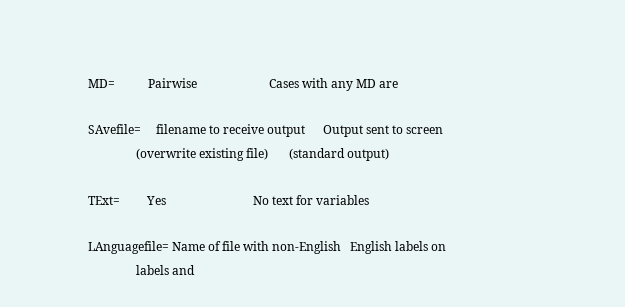MD=           Pairwise                        Cases with any MD are

SAvefile=     filename to receive output      Output sent to screen
                (overwrite existing file)       (standard output)

TExt=         Yes                             No text for variables

LAnguagefile= Name of file with non-English   English labels on
                labels and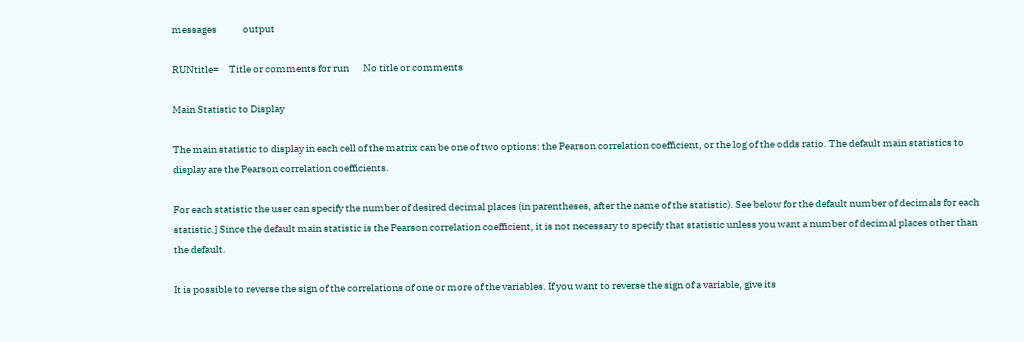messages             output

RUNtitle=     Title or comments for run       No title or comments

Main Statistic to Display

The main statistic to display in each cell of the matrix can be one of two options: the Pearson correlation coefficient, or the log of the odds ratio. The default main statistics to display are the Pearson correlation coefficients.

For each statistic the user can specify the number of desired decimal places (in parentheses, after the name of the statistic). See below for the default number of decimals for each statistic.] Since the default main statistic is the Pearson correlation coefficient, it is not necessary to specify that statistic unless you want a number of decimal places other than the default.

It is possible to reverse the sign of the correlations of one or more of the variables. If you want to reverse the sign of a variable, give its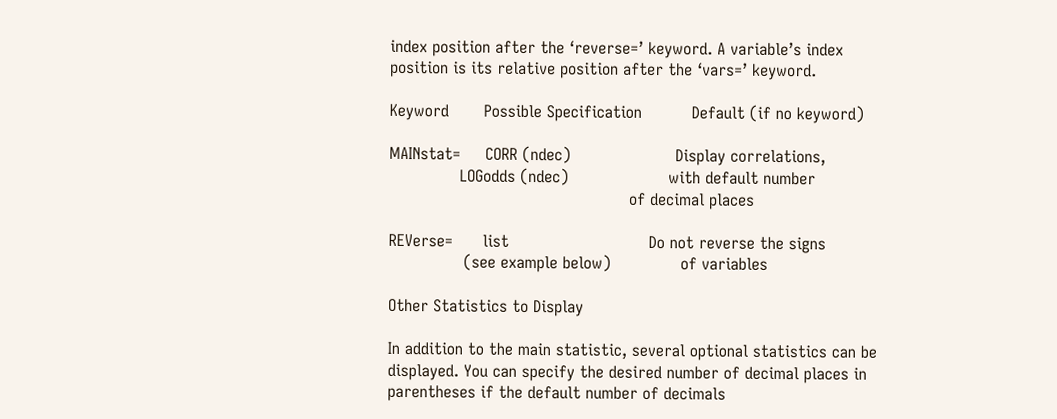index position after the ‘reverse=’ keyword. A variable’s index position is its relative position after the ‘vars=’ keyword.

Keyword       Possible Specification          Default (if no keyword)

MAINstat=     CORR (ndec)                     Display correlations,
              LOGodds (ndec)                    with default number
                                                of decimal places

REVerse=      list                            Do not reverse the signs
               (see example below)              of variables

Other Statistics to Display

In addition to the main statistic, several optional statistics can be displayed. You can specify the desired number of decimal places in parentheses if the default number of decimals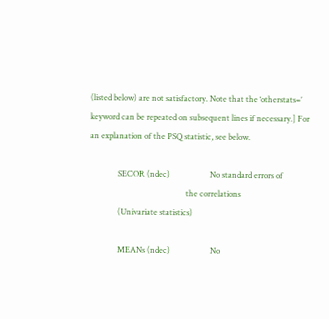(listed below) are not satisfactory. Note that the ‘otherstats=’ keyword can be repeated on subsequent lines if necessary.] For an explanation of the PSQ statistic, see below.

              SECOR (ndec)                    No standard errors of
                                                the correlations
              (Univariate statistics)

              MEANs (ndec)                    No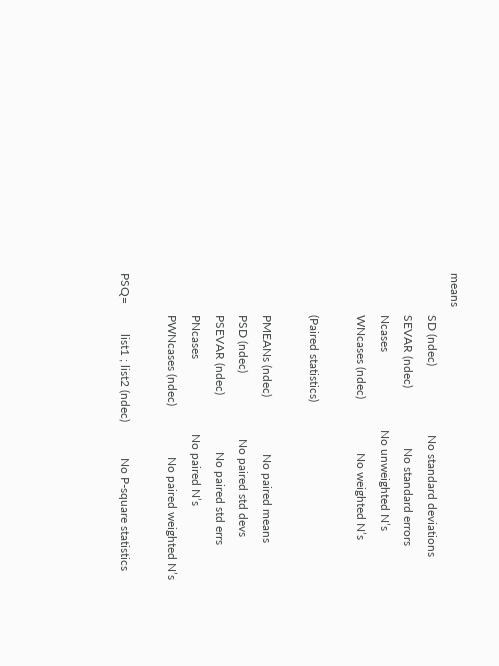means
              SD (ndec)                       No standard deviations
              SEVAR (ndec)                    No standard errors
              Ncases                          No unweighted N’s
              WNcases (ndec)                  No weighted N’s

              (Paired statistics)

              PMEANs (ndec)                   No paired means
              PSD (ndec)                      No paired std devs
              PSEVAR (ndec)                   No paired std errs
              PNcases                         No paired N’s
              PWNcases (ndec)                 No paired weighted N’s

PSQ=          list1 ; list2 (ndec)            No P-square statistics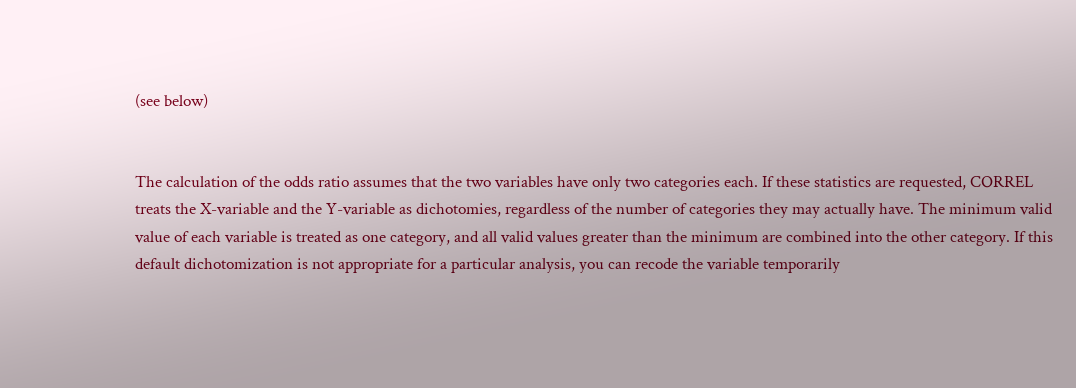(see below)


The calculation of the odds ratio assumes that the two variables have only two categories each. If these statistics are requested, CORREL treats the X-variable and the Y-variable as dichotomies, regardless of the number of categories they may actually have. The minimum valid value of each variable is treated as one category, and all valid values greater than the minimum are combined into the other category. If this default dichotomization is not appropriate for a particular analysis, you can recode the variable temporarily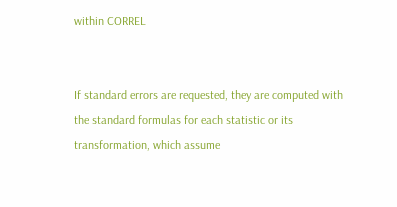within CORREL


If standard errors are requested, they are computed with the standard formulas for each statistic or its transformation, which assume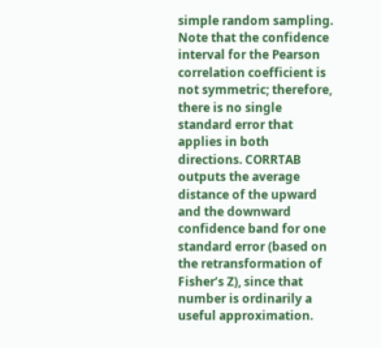simple random sampling. Note that the confidence interval for the Pearson correlation coefficient is not symmetric; therefore, there is no single standard error that applies in both directions. CORRTAB outputs the average distance of the upward and the downward confidence band for one standard error (based on the retransformation of Fisher’s Z), since that number is ordinarily a useful approximation.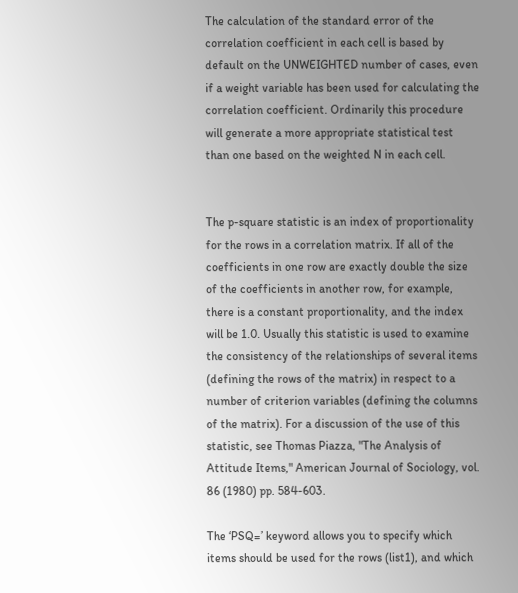The calculation of the standard error of the correlation coefficient in each cell is based by default on the UNWEIGHTED number of cases, even if a weight variable has been used for calculating the correlation coefficient. Ordinarily this procedure will generate a more appropriate statistical test than one based on the weighted N in each cell.


The p-square statistic is an index of proportionality for the rows in a correlation matrix. If all of the coefficients in one row are exactly double the size of the coefficients in another row, for example, there is a constant proportionality, and the index will be 1.0. Usually this statistic is used to examine the consistency of the relationships of several items (defining the rows of the matrix) in respect to a number of criterion variables (defining the columns of the matrix). For a discussion of the use of this statistic, see Thomas Piazza, "The Analysis of Attitude Items," American Journal of Sociology, vol. 86 (1980) pp. 584-603.

The ‘PSQ=’ keyword allows you to specify which items should be used for the rows (list1), and which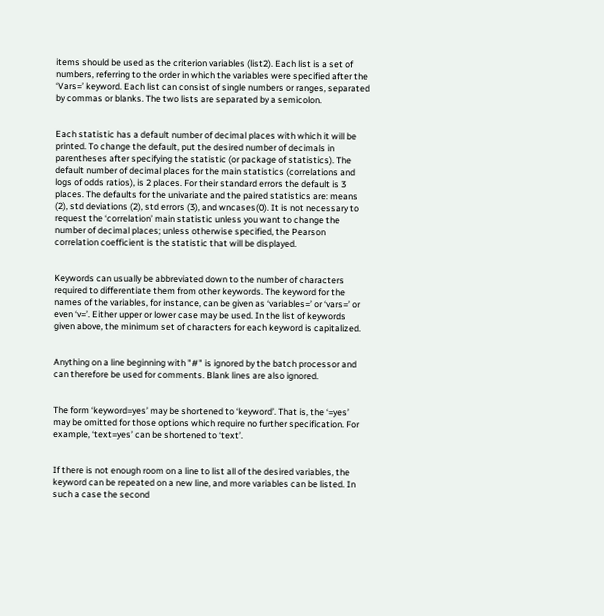items should be used as the criterion variables (list2). Each list is a set of numbers, referring to the order in which the variables were specified after the ‘Vars=’ keyword. Each list can consist of single numbers or ranges, separated by commas or blanks. The two lists are separated by a semicolon.


Each statistic has a default number of decimal places with which it will be printed. To change the default, put the desired number of decimals in parentheses after specifying the statistic (or package of statistics). The default number of decimal places for the main statistics (correlations and logs of odds ratios), is 2 places. For their standard errors the default is 3 places. The defaults for the univariate and the paired statistics are: means (2), std deviations (2), std errors (3), and wncases(0). It is not necessary to request the ‘correlation’ main statistic unless you want to change the number of decimal places; unless otherwise specified, the Pearson correlation coefficient is the statistic that will be displayed.


Keywords can usually be abbreviated down to the number of characters required to differentiate them from other keywords. The keyword for the names of the variables, for instance, can be given as ‘variables=’ or ‘vars=’ or even ‘v=’. Either upper or lower case may be used. In the list of keywords given above, the minimum set of characters for each keyword is capitalized.


Anything on a line beginning with "#" is ignored by the batch processor and can therefore be used for comments. Blank lines are also ignored.


The form ‘keyword=yes’ may be shortened to ‘keyword’. That is, the ‘=yes’ may be omitted for those options which require no further specification. For example, ‘text=yes’ can be shortened to ‘text’.


If there is not enough room on a line to list all of the desired variables, the keyword can be repeated on a new line, and more variables can be listed. In such a case the second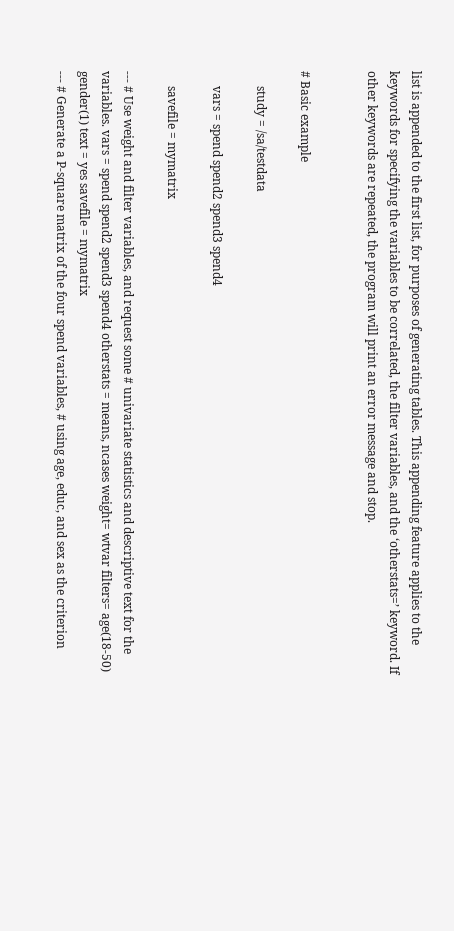list is appended to the first list, for purposes of generating tables. This appending feature applies to the keywords for specifying the variables to be correlated, the filter variables, and the ‘otherstats=’ keyword. If other keywords are repeated, the program will print an error message and stop.


# Basic example

     study = /sa/testdata

     vars = spend spend2 spend3 spend4

     savefile = mymatrix

--- # Use weight and filter variables, and request some # univariate statistics and descriptive text for the variables. vars = spend spend2 spend3 spend4 otherstats = means, ncases weight= wtvar filters= age(18-50) gender(1) text = yes savefile = mymatrix
--- # Generate a P-square matrix of the four spend variables, # using age, educ, and sex as the criterion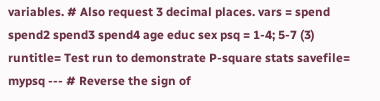variables. # Also request 3 decimal places. vars = spend spend2 spend3 spend4 age educ sex psq = 1-4; 5-7 (3) runtitle= Test run to demonstrate P-square stats savefile= mypsq --- # Reverse the sign of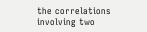the correlations involving two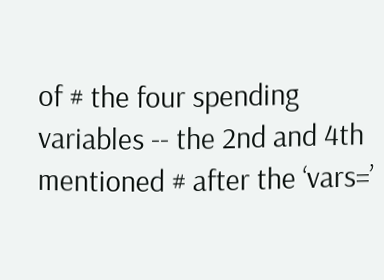of # the four spending variables -- the 2nd and 4th mentioned # after the ‘vars=’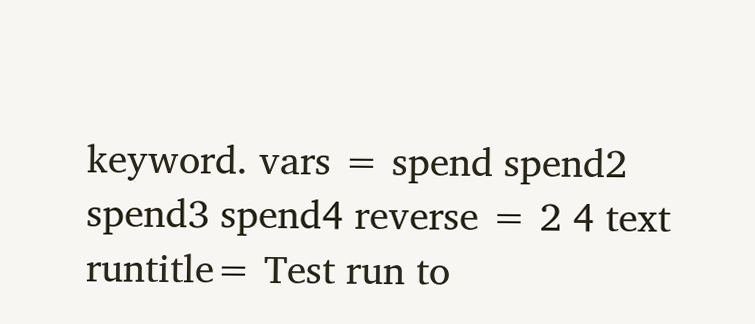keyword. vars = spend spend2 spend3 spend4 reverse = 2 4 text runtitle= Test run to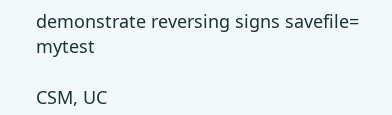demonstrate reversing signs savefile= mytest

CSM, UC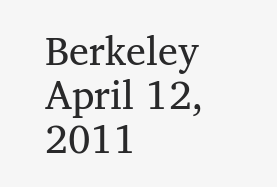Berkeley
April 12, 2011